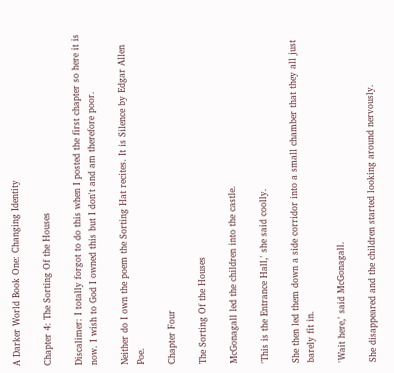A Darker World Book One: Changing Identity

Chapter 4: The Sorting Of the Houses

Discalimer: I totally forgot to do this when I posted the first chapter so here it is now. I wish to God I owned this but I don't and am therefore poor.

Neither do I own the poem the Sorting Hat recites. It is Silence by Edgar Allen Poe.

Chapter Four

The Sorting Of the Houses

McGonagall led the children into the castle.

'This is the Entrance Hall,' she said coolly.

She then led them down a side corridor into a small chamber that they all just barely fit in.

'Wait here,' said McGonagall.

She disappeared and the children started looking around nervously.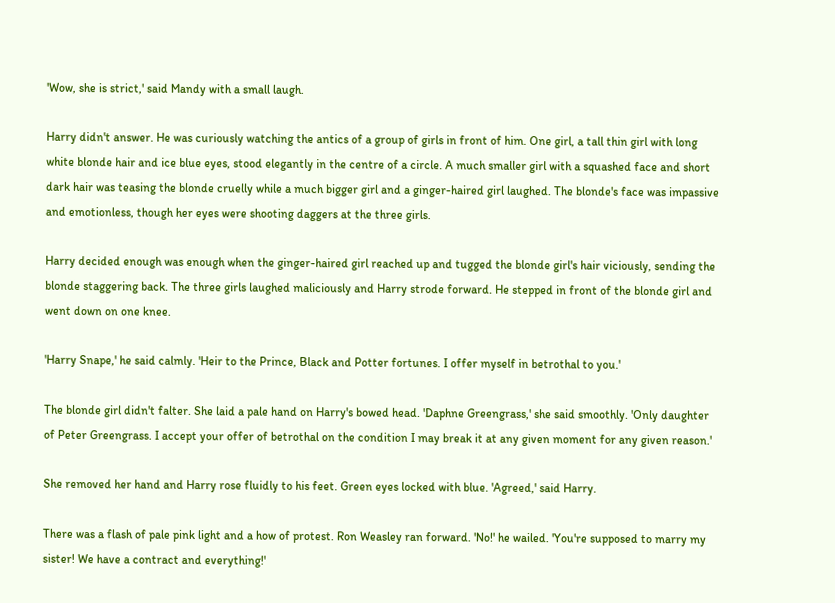'Wow, she is strict,' said Mandy with a small laugh.

Harry didn't answer. He was curiously watching the antics of a group of girls in front of him. One girl, a tall thin girl with long white blonde hair and ice blue eyes, stood elegantly in the centre of a circle. A much smaller girl with a squashed face and short dark hair was teasing the blonde cruelly while a much bigger girl and a ginger-haired girl laughed. The blonde's face was impassive and emotionless, though her eyes were shooting daggers at the three girls.

Harry decided enough was enough when the ginger-haired girl reached up and tugged the blonde girl's hair viciously, sending the blonde staggering back. The three girls laughed maliciously and Harry strode forward. He stepped in front of the blonde girl and went down on one knee.

'Harry Snape,' he said calmly. 'Heir to the Prince, Black and Potter fortunes. I offer myself in betrothal to you.'

The blonde girl didn't falter. She laid a pale hand on Harry's bowed head. 'Daphne Greengrass,' she said smoothly. 'Only daughter of Peter Greengrass. I accept your offer of betrothal on the condition I may break it at any given moment for any given reason.'

She removed her hand and Harry rose fluidly to his feet. Green eyes locked with blue. 'Agreed,' said Harry.

There was a flash of pale pink light and a how of protest. Ron Weasley ran forward. 'No!' he wailed. 'You're supposed to marry my sister! We have a contract and everything!'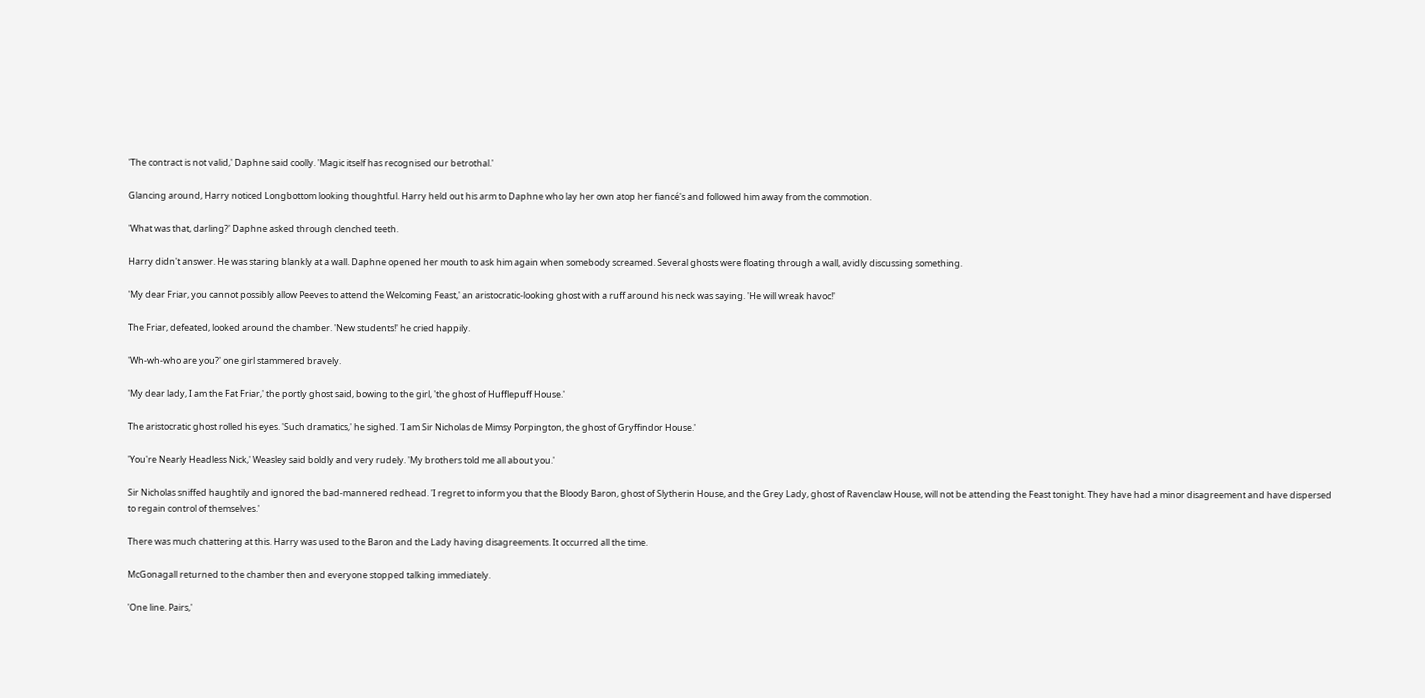'The contract is not valid,' Daphne said coolly. 'Magic itself has recognised our betrothal.'

Glancing around, Harry noticed Longbottom looking thoughtful. Harry held out his arm to Daphne who lay her own atop her fiancé's and followed him away from the commotion.

'What was that, darling?' Daphne asked through clenched teeth.

Harry didn't answer. He was staring blankly at a wall. Daphne opened her mouth to ask him again when somebody screamed. Several ghosts were floating through a wall, avidly discussing something.

'My dear Friar, you cannot possibly allow Peeves to attend the Welcoming Feast,' an aristocratic-looking ghost with a ruff around his neck was saying. 'He will wreak havoc!'

The Friar, defeated, looked around the chamber. 'New students!' he cried happily.

'Wh-wh-who are you?' one girl stammered bravely.

'My dear lady, I am the Fat Friar,' the portly ghost said, bowing to the girl, 'the ghost of Hufflepuff House.'

The aristocratic ghost rolled his eyes. 'Such dramatics,' he sighed. 'I am Sir Nicholas de Mimsy Porpington, the ghost of Gryffindor House.'

'You're Nearly Headless Nick,' Weasley said boldly and very rudely. 'My brothers told me all about you.'

Sir Nicholas sniffed haughtily and ignored the bad-mannered redhead. 'I regret to inform you that the Bloody Baron, ghost of Slytherin House, and the Grey Lady, ghost of Ravenclaw House, will not be attending the Feast tonight. They have had a minor disagreement and have dispersed to regain control of themselves.'

There was much chattering at this. Harry was used to the Baron and the Lady having disagreements. It occurred all the time.

McGonagall returned to the chamber then and everyone stopped talking immediately.

'One line. Pairs,'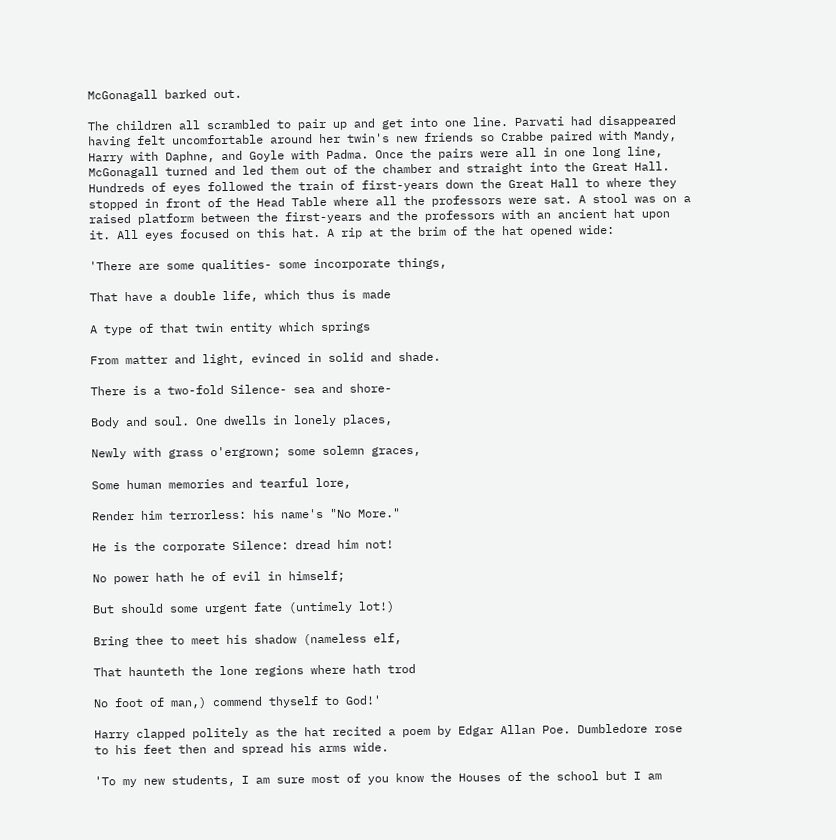McGonagall barked out.

The children all scrambled to pair up and get into one line. Parvati had disappeared having felt uncomfortable around her twin's new friends so Crabbe paired with Mandy, Harry with Daphne, and Goyle with Padma. Once the pairs were all in one long line, McGonagall turned and led them out of the chamber and straight into the Great Hall. Hundreds of eyes followed the train of first-years down the Great Hall to where they stopped in front of the Head Table where all the professors were sat. A stool was on a raised platform between the first-years and the professors with an ancient hat upon it. All eyes focused on this hat. A rip at the brim of the hat opened wide:

'There are some qualities- some incorporate things,

That have a double life, which thus is made

A type of that twin entity which springs

From matter and light, evinced in solid and shade.

There is a two-fold Silence- sea and shore-

Body and soul. One dwells in lonely places,

Newly with grass o'ergrown; some solemn graces,

Some human memories and tearful lore,

Render him terrorless: his name's "No More."

He is the corporate Silence: dread him not!

No power hath he of evil in himself;

But should some urgent fate (untimely lot!)

Bring thee to meet his shadow (nameless elf,

That haunteth the lone regions where hath trod

No foot of man,) commend thyself to God!'

Harry clapped politely as the hat recited a poem by Edgar Allan Poe. Dumbledore rose to his feet then and spread his arms wide.

'To my new students, I am sure most of you know the Houses of the school but I am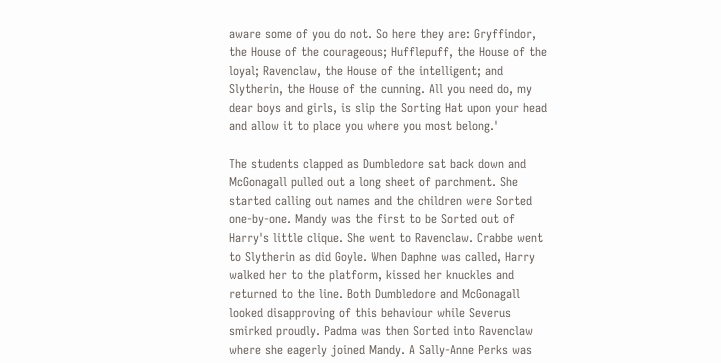aware some of you do not. So here they are: Gryffindor, the House of the courageous; Hufflepuff, the House of the loyal; Ravenclaw, the House of the intelligent; and Slytherin, the House of the cunning. All you need do, my dear boys and girls, is slip the Sorting Hat upon your head and allow it to place you where you most belong.'

The students clapped as Dumbledore sat back down and McGonagall pulled out a long sheet of parchment. She started calling out names and the children were Sorted one-by-one. Mandy was the first to be Sorted out of Harry's little clique. She went to Ravenclaw. Crabbe went to Slytherin as did Goyle. When Daphne was called, Harry walked her to the platform, kissed her knuckles and returned to the line. Both Dumbledore and McGonagall looked disapproving of this behaviour while Severus smirked proudly. Padma was then Sorted into Ravenclaw where she eagerly joined Mandy. A Sally-Anne Perks was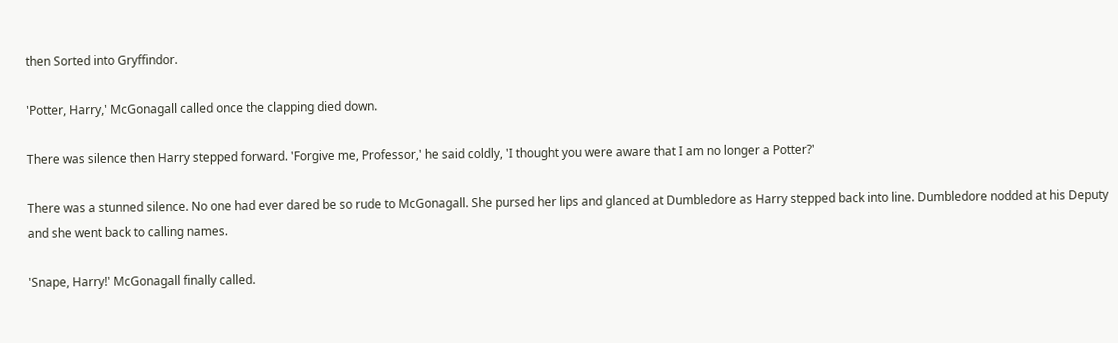then Sorted into Gryffindor.

'Potter, Harry,' McGonagall called once the clapping died down.

There was silence then Harry stepped forward. 'Forgive me, Professor,' he said coldly, 'I thought you were aware that I am no longer a Potter?'

There was a stunned silence. No one had ever dared be so rude to McGonagall. She pursed her lips and glanced at Dumbledore as Harry stepped back into line. Dumbledore nodded at his Deputy and she went back to calling names.

'Snape, Harry!' McGonagall finally called.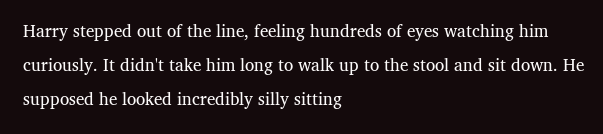Harry stepped out of the line, feeling hundreds of eyes watching him curiously. It didn't take him long to walk up to the stool and sit down. He supposed he looked incredibly silly sitting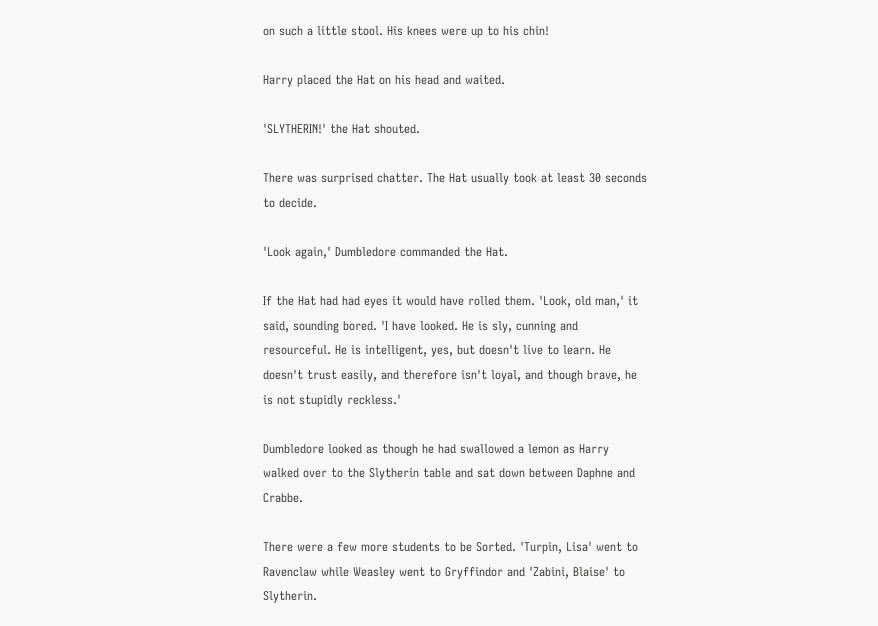on such a little stool. His knees were up to his chin!

Harry placed the Hat on his head and waited.

'SLYTHERIN!' the Hat shouted.

There was surprised chatter. The Hat usually took at least 30 seconds to decide.

'Look again,' Dumbledore commanded the Hat.

If the Hat had had eyes it would have rolled them. 'Look, old man,' it said, sounding bored. 'I have looked. He is sly, cunning and resourceful. He is intelligent, yes, but doesn't live to learn. He doesn't trust easily, and therefore isn't loyal, and though brave, he is not stupidly reckless.'

Dumbledore looked as though he had swallowed a lemon as Harry walked over to the Slytherin table and sat down between Daphne and Crabbe.

There were a few more students to be Sorted. 'Turpin, Lisa' went to Ravenclaw while Weasley went to Gryffindor and 'Zabini, Blaise' to Slytherin.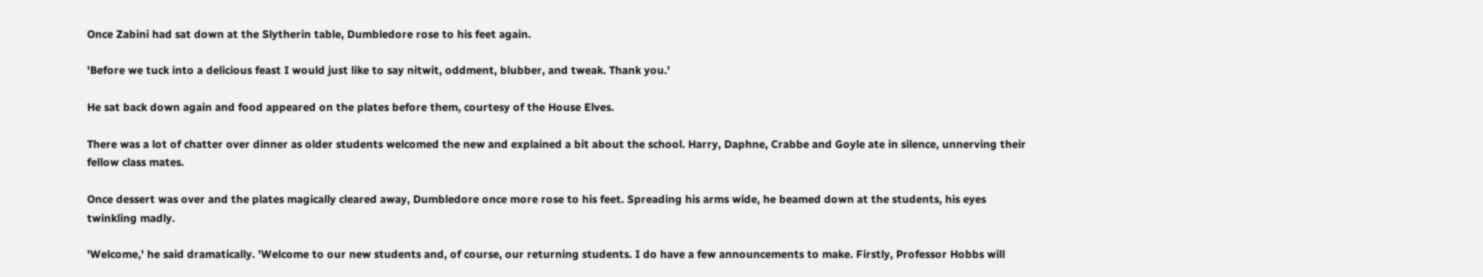Once Zabini had sat down at the Slytherin table, Dumbledore rose to his feet again.

'Before we tuck into a delicious feast I would just like to say nitwit, oddment, blubber, and tweak. Thank you.'

He sat back down again and food appeared on the plates before them, courtesy of the House Elves.

There was a lot of chatter over dinner as older students welcomed the new and explained a bit about the school. Harry, Daphne, Crabbe and Goyle ate in silence, unnerving their fellow class mates.

Once dessert was over and the plates magically cleared away, Dumbledore once more rose to his feet. Spreading his arms wide, he beamed down at the students, his eyes twinkling madly.

'Welcome,' he said dramatically. 'Welcome to our new students and, of course, our returning students. I do have a few announcements to make. Firstly, Professor Hobbs will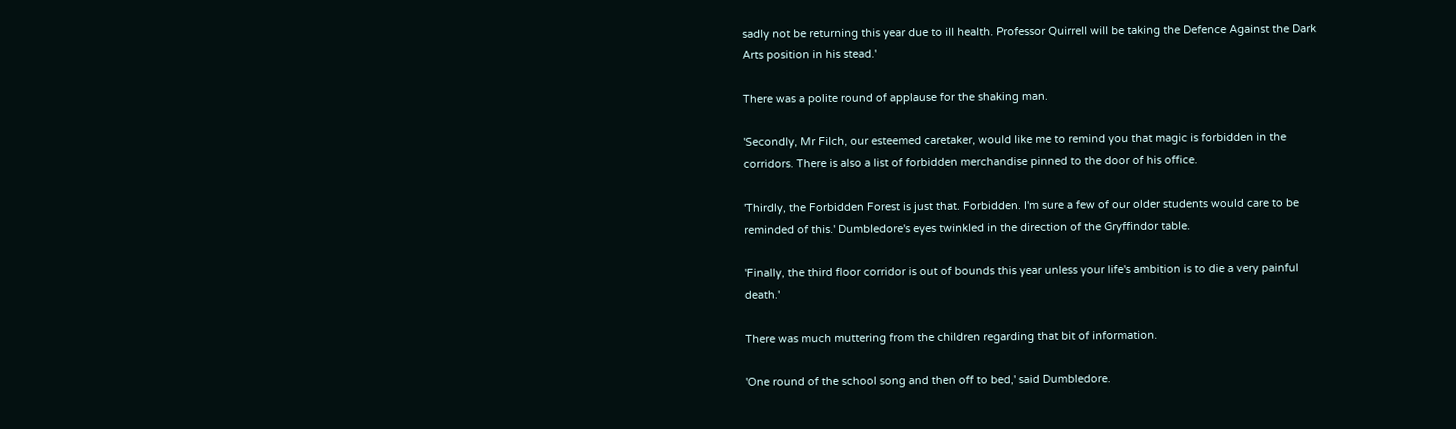sadly not be returning this year due to ill health. Professor Quirrell will be taking the Defence Against the Dark Arts position in his stead.'

There was a polite round of applause for the shaking man.

'Secondly, Mr Filch, our esteemed caretaker, would like me to remind you that magic is forbidden in the corridors. There is also a list of forbidden merchandise pinned to the door of his office.

'Thirdly, the Forbidden Forest is just that. Forbidden. I'm sure a few of our older students would care to be reminded of this.' Dumbledore's eyes twinkled in the direction of the Gryffindor table.

'Finally, the third floor corridor is out of bounds this year unless your life's ambition is to die a very painful death.'

There was much muttering from the children regarding that bit of information.

'One round of the school song and then off to bed,' said Dumbledore.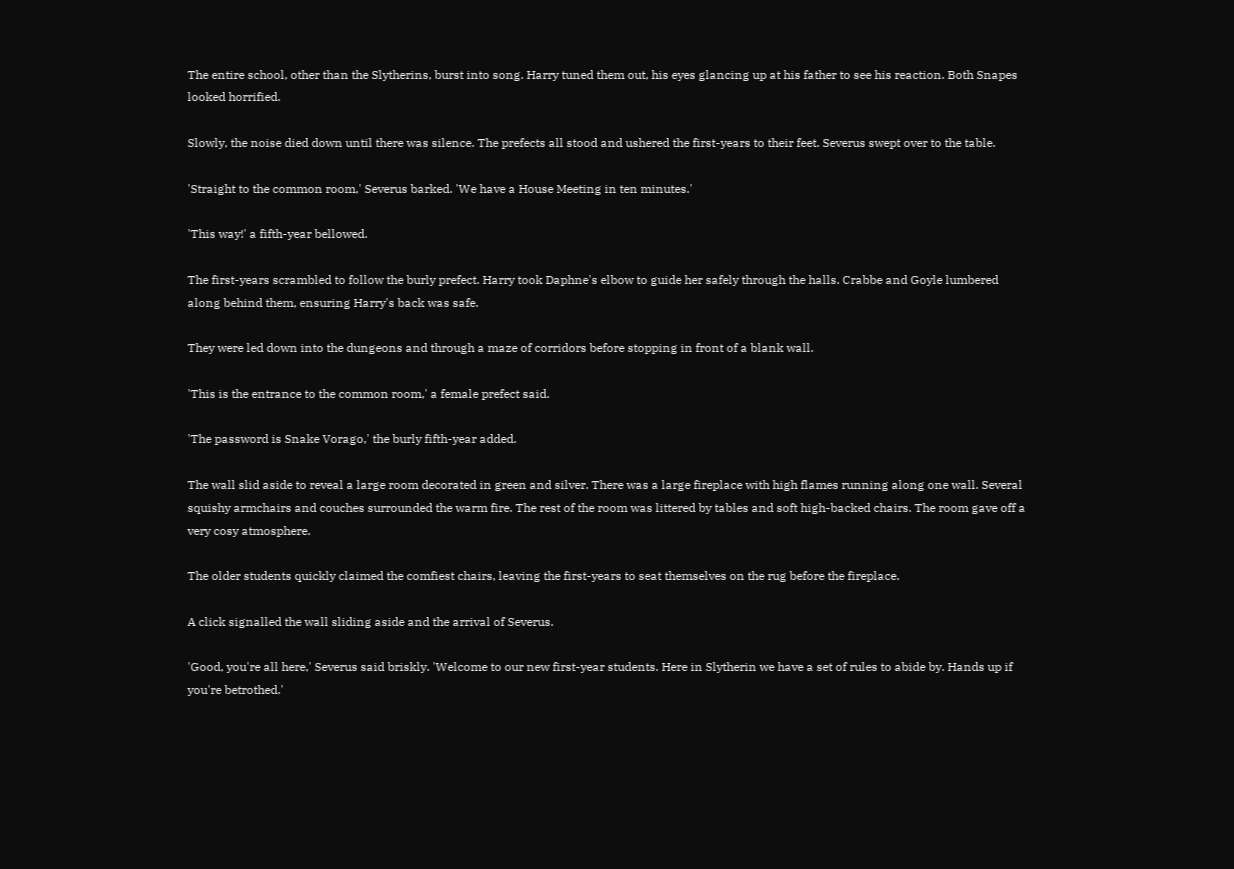The entire school, other than the Slytherins, burst into song. Harry tuned them out, his eyes glancing up at his father to see his reaction. Both Snapes looked horrified.

Slowly, the noise died down until there was silence. The prefects all stood and ushered the first-years to their feet. Severus swept over to the table.

'Straight to the common room,' Severus barked. 'We have a House Meeting in ten minutes.'

'This way!' a fifth-year bellowed.

The first-years scrambled to follow the burly prefect. Harry took Daphne's elbow to guide her safely through the halls. Crabbe and Goyle lumbered along behind them, ensuring Harry's back was safe.

They were led down into the dungeons and through a maze of corridors before stopping in front of a blank wall.

'This is the entrance to the common room,' a female prefect said.

'The password is Snake Vorago,' the burly fifth-year added.

The wall slid aside to reveal a large room decorated in green and silver. There was a large fireplace with high flames running along one wall. Several squishy armchairs and couches surrounded the warm fire. The rest of the room was littered by tables and soft high-backed chairs. The room gave off a very cosy atmosphere.

The older students quickly claimed the comfiest chairs, leaving the first-years to seat themselves on the rug before the fireplace.

A click signalled the wall sliding aside and the arrival of Severus.

'Good, you're all here,' Severus said briskly. 'Welcome to our new first-year students. Here in Slytherin we have a set of rules to abide by. Hands up if you're betrothed.'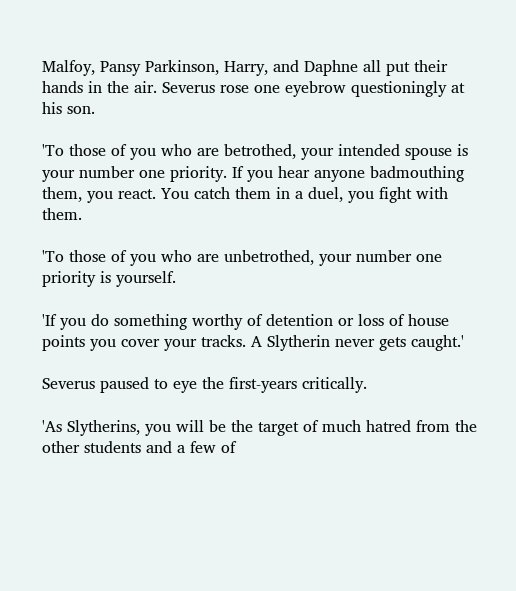Malfoy, Pansy Parkinson, Harry, and Daphne all put their hands in the air. Severus rose one eyebrow questioningly at his son.

'To those of you who are betrothed, your intended spouse is your number one priority. If you hear anyone badmouthing them, you react. You catch them in a duel, you fight with them.

'To those of you who are unbetrothed, your number one priority is yourself.

'If you do something worthy of detention or loss of house points you cover your tracks. A Slytherin never gets caught.'

Severus paused to eye the first-years critically.

'As Slytherins, you will be the target of much hatred from the other students and a few of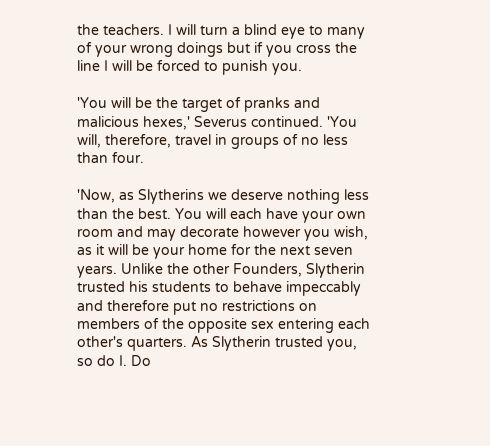the teachers. I will turn a blind eye to many of your wrong doings but if you cross the line I will be forced to punish you.

'You will be the target of pranks and malicious hexes,' Severus continued. 'You will, therefore, travel in groups of no less than four.

'Now, as Slytherins we deserve nothing less than the best. You will each have your own room and may decorate however you wish, as it will be your home for the next seven years. Unlike the other Founders, Slytherin trusted his students to behave impeccably and therefore put no restrictions on members of the opposite sex entering each other's quarters. As Slytherin trusted you, so do I. Do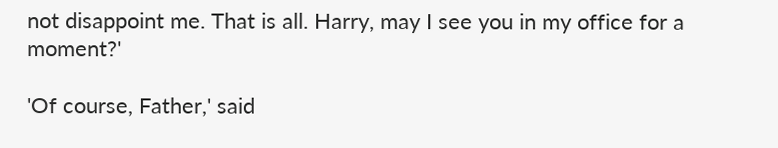not disappoint me. That is all. Harry, may I see you in my office for a moment?'

'Of course, Father,' said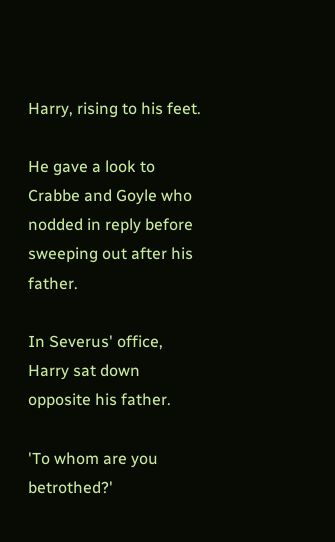Harry, rising to his feet.

He gave a look to Crabbe and Goyle who nodded in reply before sweeping out after his father.

In Severus' office, Harry sat down opposite his father.

'To whom are you betrothed?'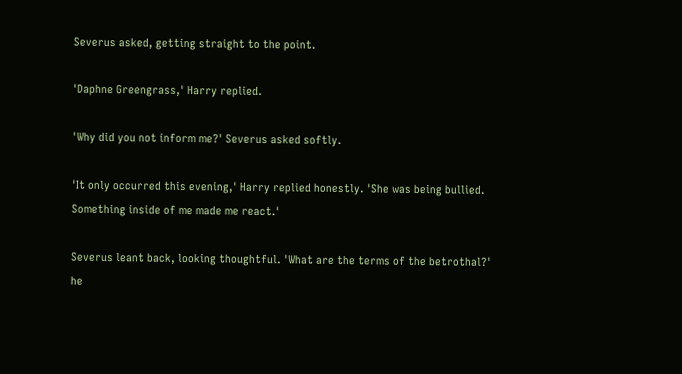Severus asked, getting straight to the point.

'Daphne Greengrass,' Harry replied.

'Why did you not inform me?' Severus asked softly.

'It only occurred this evening,' Harry replied honestly. 'She was being bullied. Something inside of me made me react.'

Severus leant back, looking thoughtful. 'What are the terms of the betrothal?' he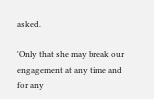asked.

'Only that she may break our engagement at any time and for any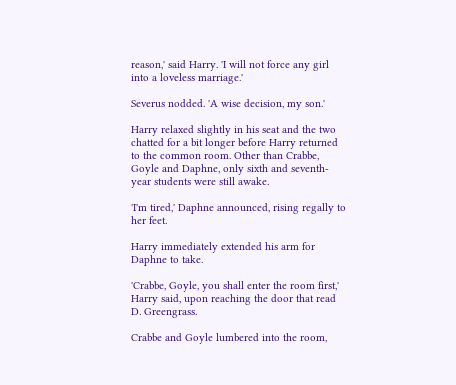reason,' said Harry. 'I will not force any girl into a loveless marriage.'

Severus nodded. 'A wise decision, my son.'

Harry relaxed slightly in his seat and the two chatted for a bit longer before Harry returned to the common room. Other than Crabbe, Goyle and Daphne, only sixth and seventh-year students were still awake.

'I'm tired,' Daphne announced, rising regally to her feet.

Harry immediately extended his arm for Daphne to take.

'Crabbe, Goyle, you shall enter the room first,' Harry said, upon reaching the door that read D. Greengrass.

Crabbe and Goyle lumbered into the room,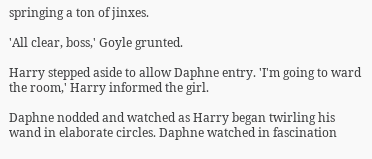springing a ton of jinxes.

'All clear, boss,' Goyle grunted.

Harry stepped aside to allow Daphne entry. 'I'm going to ward the room,' Harry informed the girl.

Daphne nodded and watched as Harry began twirling his wand in elaborate circles. Daphne watched in fascination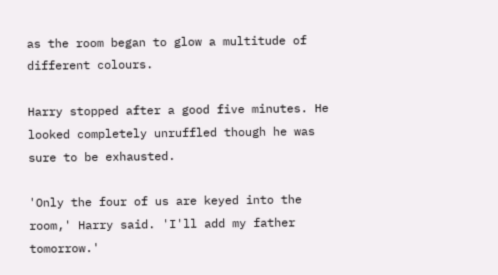as the room began to glow a multitude of different colours.

Harry stopped after a good five minutes. He looked completely unruffled though he was sure to be exhausted.

'Only the four of us are keyed into the room,' Harry said. 'I'll add my father tomorrow.'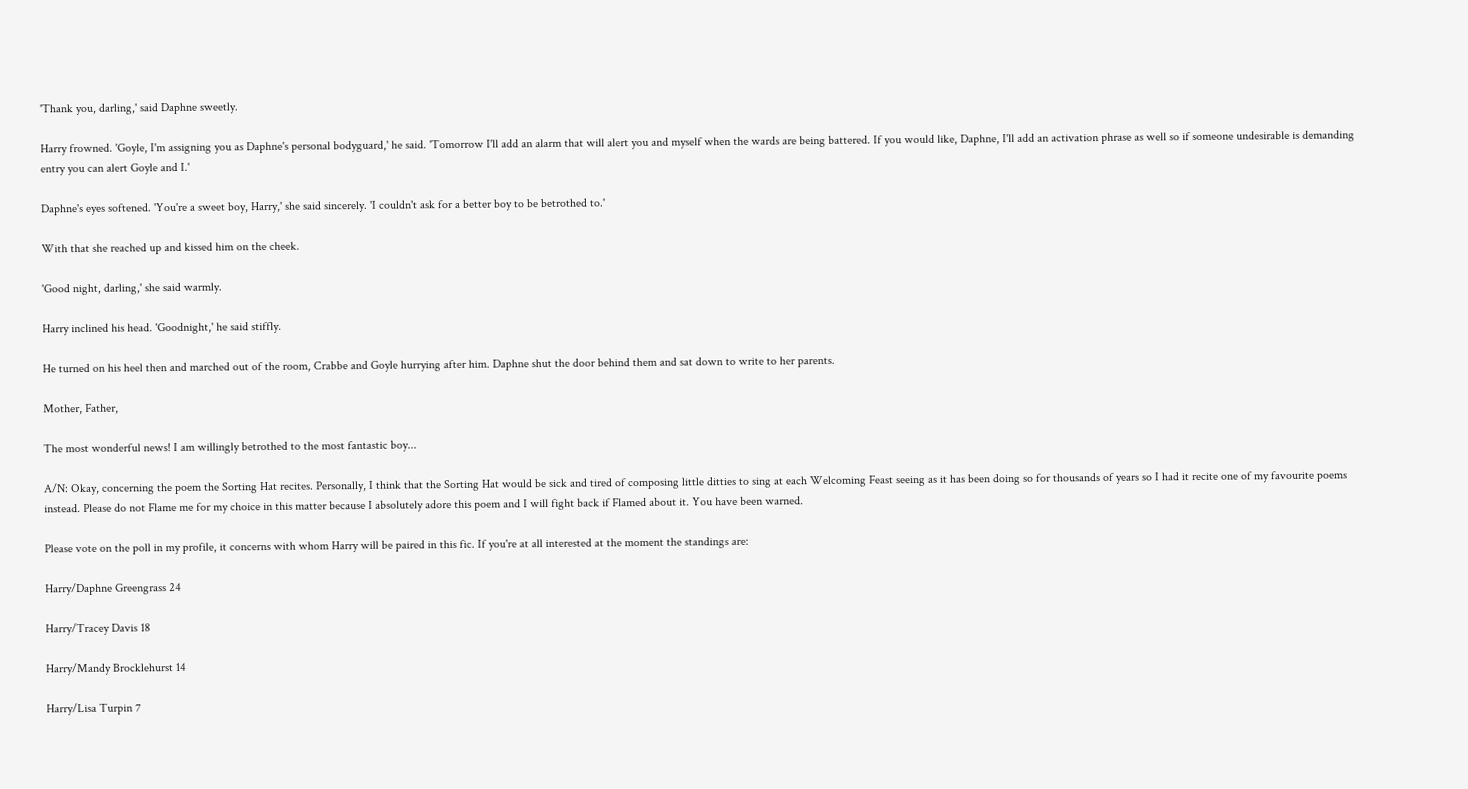'Thank you, darling,' said Daphne sweetly.

Harry frowned. 'Goyle, I'm assigning you as Daphne's personal bodyguard,' he said. 'Tomorrow I'll add an alarm that will alert you and myself when the wards are being battered. If you would like, Daphne, I'll add an activation phrase as well so if someone undesirable is demanding entry you can alert Goyle and I.'

Daphne's eyes softened. 'You're a sweet boy, Harry,' she said sincerely. 'I couldn't ask for a better boy to be betrothed to.'

With that she reached up and kissed him on the cheek.

'Good night, darling,' she said warmly.

Harry inclined his head. 'Goodnight,' he said stiffly.

He turned on his heel then and marched out of the room, Crabbe and Goyle hurrying after him. Daphne shut the door behind them and sat down to write to her parents.

Mother, Father,

The most wonderful news! I am willingly betrothed to the most fantastic boy...

A/N: Okay, concerning the poem the Sorting Hat recites. Personally, I think that the Sorting Hat would be sick and tired of composing little ditties to sing at each Welcoming Feast seeing as it has been doing so for thousands of years so I had it recite one of my favourite poems instead. Please do not Flame me for my choice in this matter because I absolutely adore this poem and I will fight back if Flamed about it. You have been warned.

Please vote on the poll in my profile, it concerns with whom Harry will be paired in this fic. If you're at all interested at the moment the standings are:

Harry/Daphne Greengrass 24

Harry/Tracey Davis 18

Harry/Mandy Brocklehurst 14

Harry/Lisa Turpin 7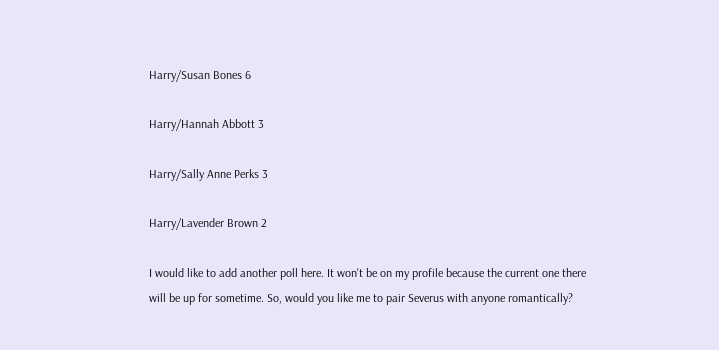Harry/Susan Bones 6

Harry/Hannah Abbott 3

Harry/Sally Anne Perks 3

Harry/Lavender Brown 2

I would like to add another poll here. It won't be on my profile because the current one there will be up for sometime. So, would you like me to pair Severus with anyone romantically?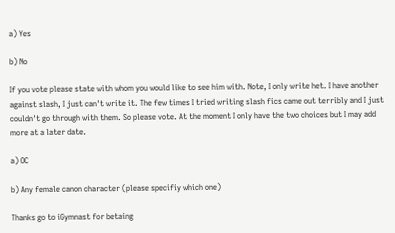a) Yes

b) No

If you vote please state with whom you would like to see him with. Note, I only write het. I have another against slash, I just can't write it. The few times I tried writing slash fics came out terribly and I just couldn't go through with them. So please vote. At the moment I only have the two choices but I may add more at a later date.

a) OC

b) Any female canon character (please specifiy which one)

Thanks go to iGymnast for betaing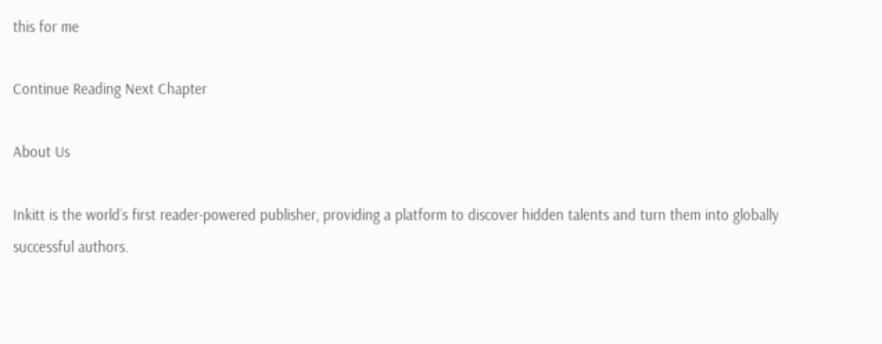this for me

Continue Reading Next Chapter

About Us

Inkitt is the world’s first reader-powered publisher, providing a platform to discover hidden talents and turn them into globally successful authors.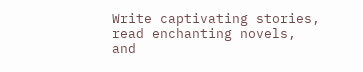Write captivating stories, read enchanting novels, and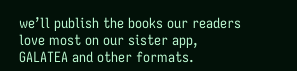we’ll publish the books our readers love most on our sister app, GALATEA and other formats.